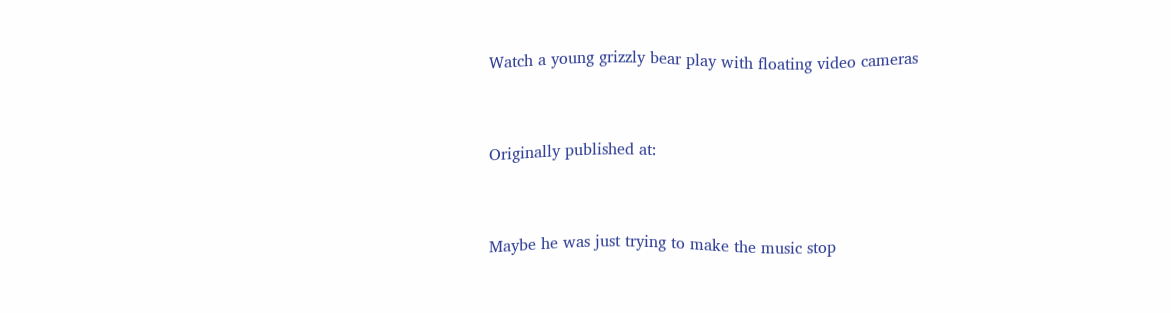Watch a young grizzly bear play with floating video cameras


Originally published at:


Maybe he was just trying to make the music stop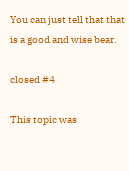You can just tell that that is a good and wise bear.

closed #4

This topic was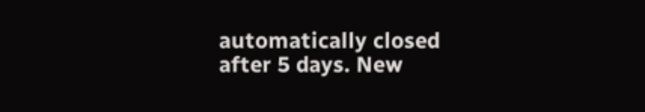automatically closed after 5 days. New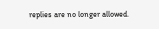replies are no longer allowed.